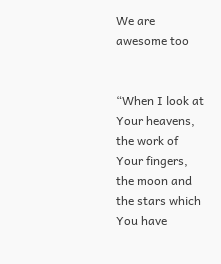We are awesome too


“When I look at Your heavens, the work of Your fingers, the moon and the stars which You have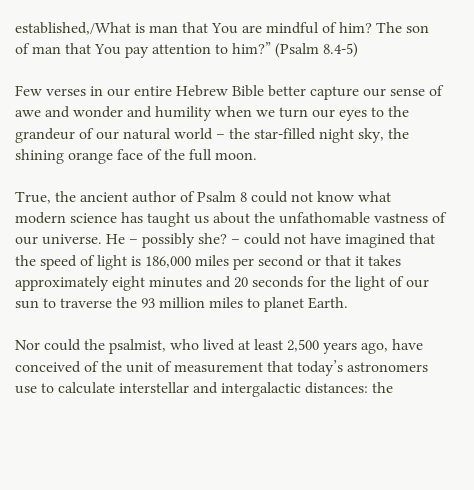established,/What is man that You are mindful of him? The son of man that You pay attention to him?” (Psalm 8.4-5)

Few verses in our entire Hebrew Bible better capture our sense of awe and wonder and humility when we turn our eyes to the grandeur of our natural world – the star-filled night sky, the shining orange face of the full moon.

True, the ancient author of Psalm 8 could not know what modern science has taught us about the unfathomable vastness of our universe. He – possibly she? – could not have imagined that the speed of light is 186,000 miles per second or that it takes approximately eight minutes and 20 seconds for the light of our sun to traverse the 93 million miles to planet Earth.

Nor could the psalmist, who lived at least 2,500 years ago, have conceived of the unit of measurement that today’s astronomers use to calculate interstellar and intergalactic distances: the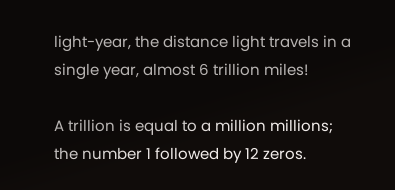light-year, the distance light travels in a single year, almost 6 trillion miles!

A trillion is equal to a million millions; the number 1 followed by 12 zeros.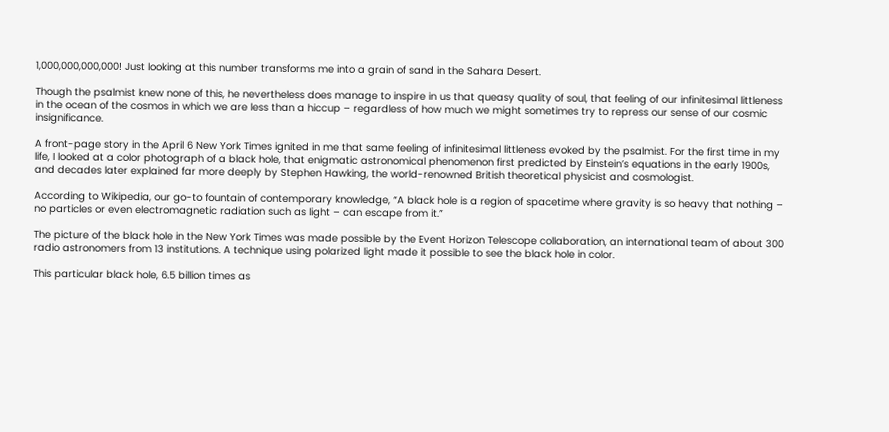1,000,000,000,000! Just looking at this number transforms me into a grain of sand in the Sahara Desert.

Though the psalmist knew none of this, he nevertheless does manage to inspire in us that queasy quality of soul, that feeling of our infinitesimal littleness in the ocean of the cosmos in which we are less than a hiccup – regardless of how much we might sometimes try to repress our sense of our cosmic insignificance.

A front-page story in the April 6 New York Times ignited in me that same feeling of infinitesimal littleness evoked by the psalmist. For the first time in my life, I looked at a color photograph of a black hole, that enigmatic astronomical phenomenon first predicted by Einstein’s equations in the early 1900s, and decades later explained far more deeply by Stephen Hawking, the world-renowned British theoretical physicist and cosmologist.

According to Wikipedia, our go-to fountain of contemporary knowledge, “A black hole is a region of spacetime where gravity is so heavy that nothing – no particles or even electromagnetic radiation such as light – can escape from it.”

The picture of the black hole in the New York Times was made possible by the Event Horizon Telescope collaboration, an international team of about 300 radio astronomers from 13 institutions. A technique using polarized light made it possible to see the black hole in color.

This particular black hole, 6.5 billion times as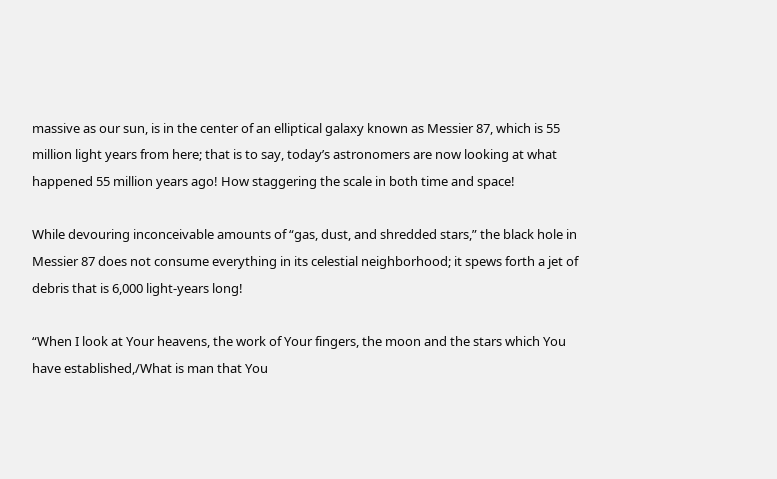massive as our sun, is in the center of an elliptical galaxy known as Messier 87, which is 55 million light years from here; that is to say, today’s astronomers are now looking at what happened 55 million years ago! How staggering the scale in both time and space!

While devouring inconceivable amounts of “gas, dust, and shredded stars,” the black hole in Messier 87 does not consume everything in its celestial neighborhood; it spews forth a jet of debris that is 6,000 light-years long!

“When I look at Your heavens, the work of Your fingers, the moon and the stars which You have established,/What is man that You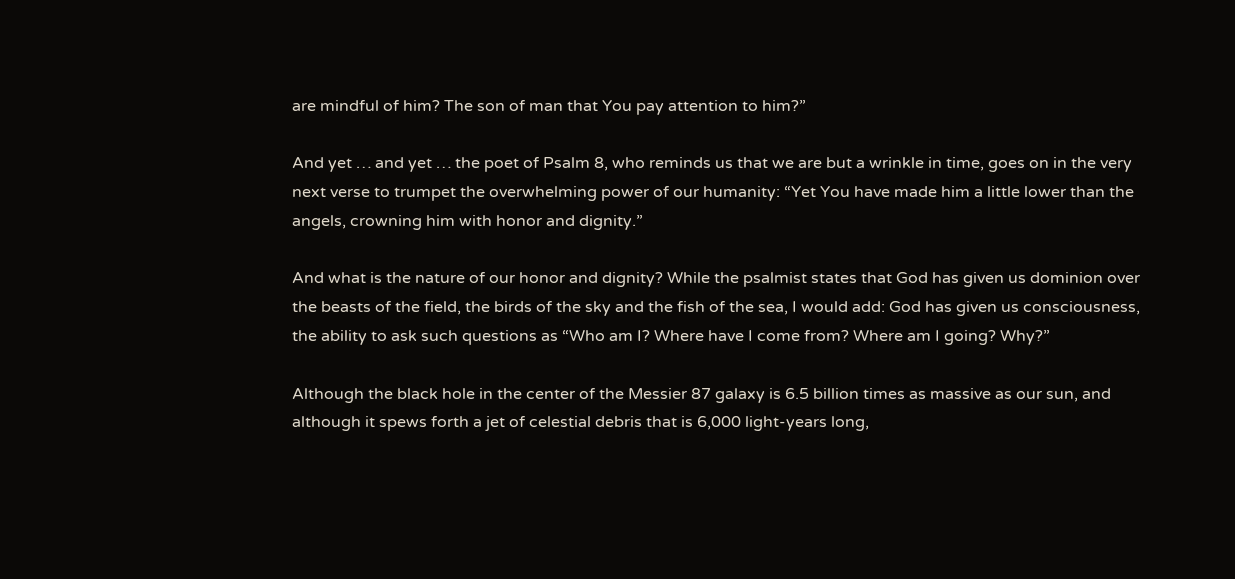are mindful of him? The son of man that You pay attention to him?”

And yet … and yet … the poet of Psalm 8, who reminds us that we are but a wrinkle in time, goes on in the very next verse to trumpet the overwhelming power of our humanity: “Yet You have made him a little lower than the angels, crowning him with honor and dignity.”

And what is the nature of our honor and dignity? While the psalmist states that God has given us dominion over the beasts of the field, the birds of the sky and the fish of the sea, I would add: God has given us consciousness, the ability to ask such questions as “Who am I? Where have I come from? Where am I going? Why?”

Although the black hole in the center of the Messier 87 galaxy is 6.5 billion times as massive as our sun, and although it spews forth a jet of celestial debris that is 6,000 light-years long,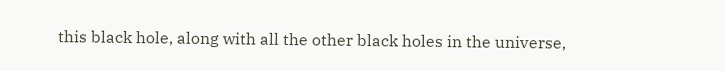this black hole, along with all the other black holes in the universe,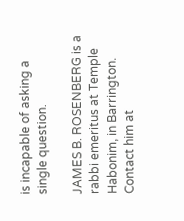is incapable of asking a single question.

JAMES B. ROSENBERG is a rabbi emeritus at Temple Habonim, in Barrington. Contact him at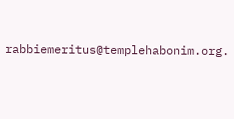rabbiemeritus@templehabonim.org.